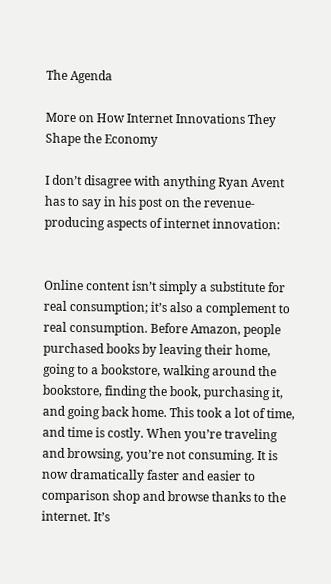The Agenda

More on How Internet Innovations They Shape the Economy

I don’t disagree with anything Ryan Avent has to say in his post on the revenue-producing aspects of internet innovation:


Online content isn’t simply a substitute for real consumption; it’s also a complement to real consumption. Before Amazon, people purchased books by leaving their home, going to a bookstore, walking around the bookstore, finding the book, purchasing it, and going back home. This took a lot of time, and time is costly. When you’re traveling and browsing, you’re not consuming. It is now dramatically faster and easier to comparison shop and browse thanks to the internet. It’s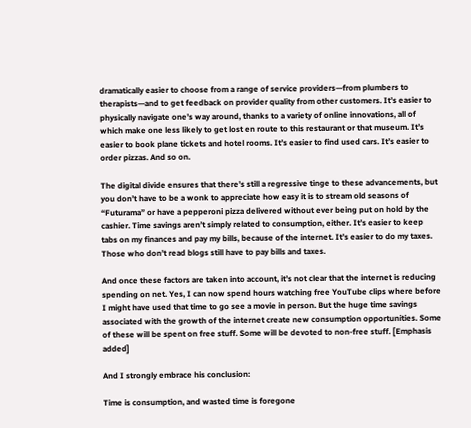dramatically easier to choose from a range of service providers—from plumbers to therapists—and to get feedback on provider quality from other customers. It’s easier to physically navigate one’s way around, thanks to a variety of online innovations, all of which make one less likely to get lost en route to this restaurant or that museum. It’s easier to book plane tickets and hotel rooms. It’s easier to find used cars. It’s easier to order pizzas. And so on.

The digital divide ensures that there’s still a regressive tinge to these advancements, but you don’t have to be a wonk to appreciate how easy it is to stream old seasons of “Futurama” or have a pepperoni pizza delivered without ever being put on hold by the cashier. Time savings aren’t simply related to consumption, either. It’s easier to keep tabs on my finances and pay my bills, because of the internet. It’s easier to do my taxes. Those who don’t read blogs still have to pay bills and taxes.

And once these factors are taken into account, it’s not clear that the internet is reducing spending on net. Yes, I can now spend hours watching free YouTube clips where before I might have used that time to go see a movie in person. But the huge time savings associated with the growth of the internet create new consumption opportunities. Some of these will be spent on free stuff. Some will be devoted to non-free stuff. [Emphasis added]

And I strongly embrace his conclusion:

Time is consumption, and wasted time is foregone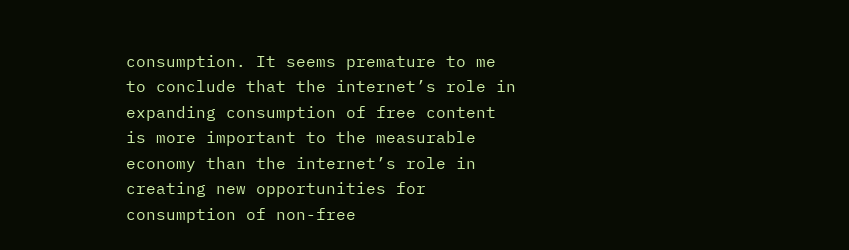consumption. It seems premature to me to conclude that the internet’s role in expanding consumption of free content is more important to the measurable economy than the internet’s role in creating new opportunities for consumption of non-free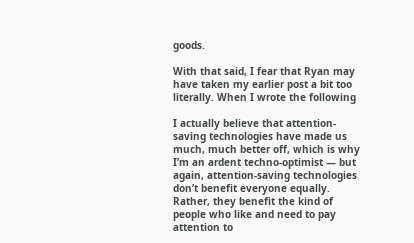goods.

With that said, I fear that Ryan may have taken my earlier post a bit too literally. When I wrote the following

I actually believe that attention-saving technologies have made us much, much better off, which is why I’m an ardent techno-optimist — but again, attention-saving technologies don’t benefit everyone equally. Rather, they benefit the kind of people who like and need to pay attention to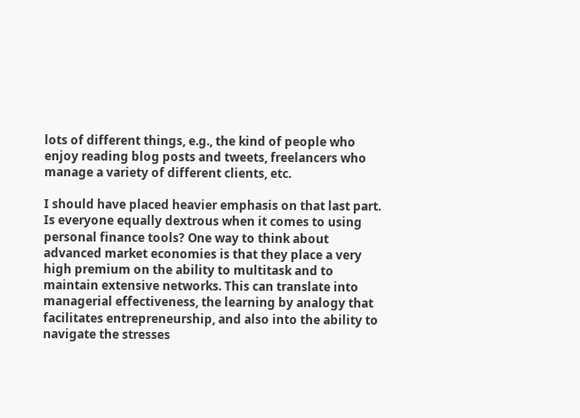lots of different things, e.g., the kind of people who enjoy reading blog posts and tweets, freelancers who manage a variety of different clients, etc.

I should have placed heavier emphasis on that last part. Is everyone equally dextrous when it comes to using personal finance tools? One way to think about advanced market economies is that they place a very high premium on the ability to multitask and to maintain extensive networks. This can translate into managerial effectiveness, the learning by analogy that facilitates entrepreneurship, and also into the ability to navigate the stresses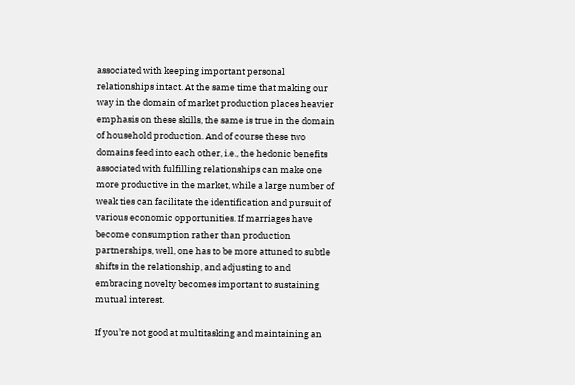associated with keeping important personal relationships intact. At the same time that making our way in the domain of market production places heavier emphasis on these skills, the same is true in the domain of household production. And of course these two domains feed into each other, i.e., the hedonic benefits associated with fulfilling relationships can make one more productive in the market, while a large number of weak ties can facilitate the identification and pursuit of various economic opportunities. If marriages have become consumption rather than production partnerships, well, one has to be more attuned to subtle shifts in the relationship, and adjusting to and embracing novelty becomes important to sustaining mutual interest.

If you’re not good at multitasking and maintaining an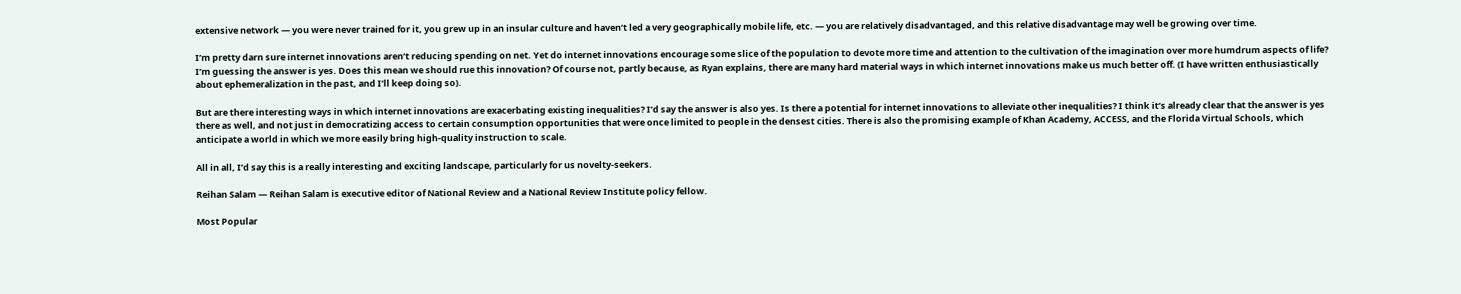extensive network — you were never trained for it, you grew up in an insular culture and haven’t led a very geographically mobile life, etc. — you are relatively disadvantaged, and this relative disadvantage may well be growing over time.

I’m pretty darn sure internet innovations aren’t reducing spending on net. Yet do internet innovations encourage some slice of the population to devote more time and attention to the cultivation of the imagination over more humdrum aspects of life? I’m guessing the answer is yes. Does this mean we should rue this innovation? Of course not, partly because, as Ryan explains, there are many hard material ways in which internet innovations make us much better off. (I have written enthusiastically about ephemeralization in the past, and I’ll keep doing so).

But are there interesting ways in which internet innovations are exacerbating existing inequalities? I’d say the answer is also yes. Is there a potential for internet innovations to alleviate other inequalities? I think it’s already clear that the answer is yes there as well, and not just in democratizing access to certain consumption opportunities that were once limited to people in the densest cities. There is also the promising example of Khan Academy, ACCESS, and the Florida Virtual Schools, which anticipate a world in which we more easily bring high-quality instruction to scale.

All in all, I’d say this is a really interesting and exciting landscape, particularly for us novelty-seekers.

Reihan Salam — Reihan Salam is executive editor of National Review and a National Review Institute policy fellow.

Most Popular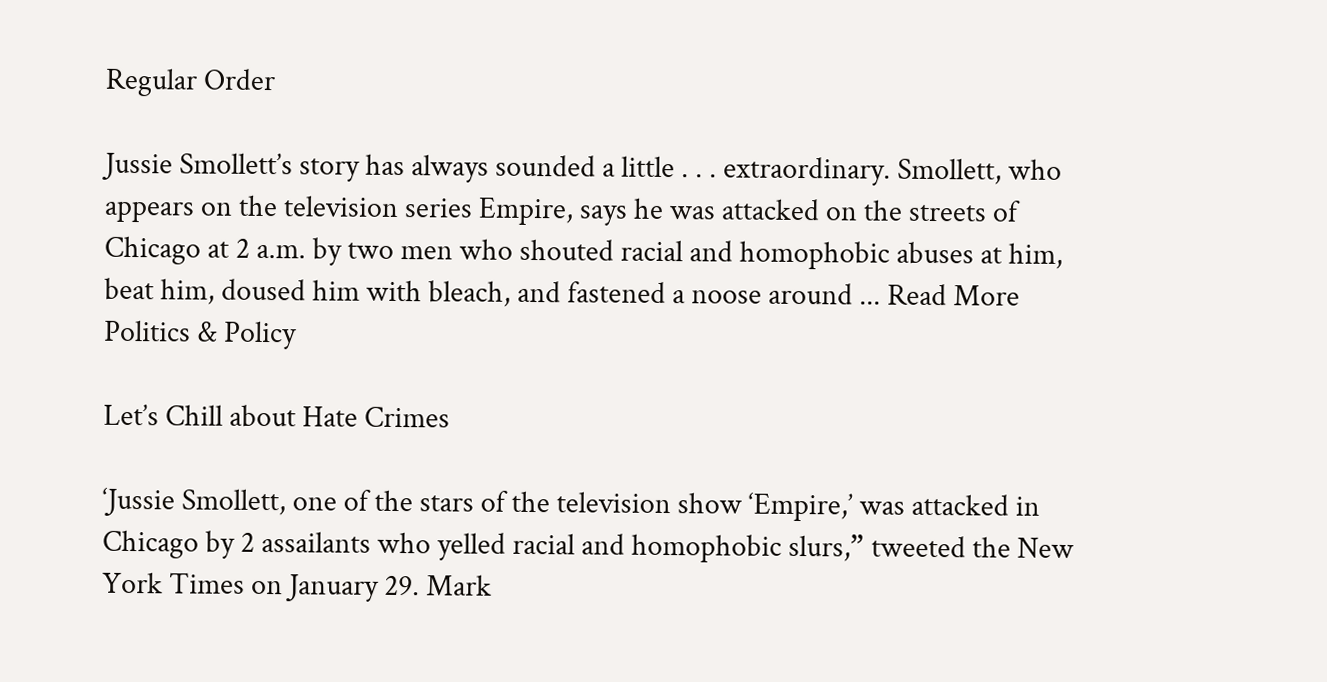Regular Order

Jussie Smollett’s story has always sounded a little . . . extraordinary. Smollett, who appears on the television series Empire, says he was attacked on the streets of Chicago at 2 a.m. by two men who shouted racial and homophobic abuses at him, beat him, doused him with bleach, and fastened a noose around ... Read More
Politics & Policy

Let’s Chill about Hate Crimes

‘Jussie Smollett, one of the stars of the television show ‘Empire,’ was attacked in Chicago by 2 assailants who yelled racial and homophobic slurs,” tweeted the New York Times on January 29. Mark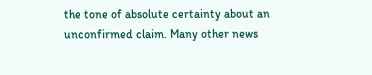the tone of absolute certainty about an unconfirmed claim. Many other news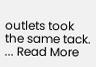outlets took the same tack. ... Read More